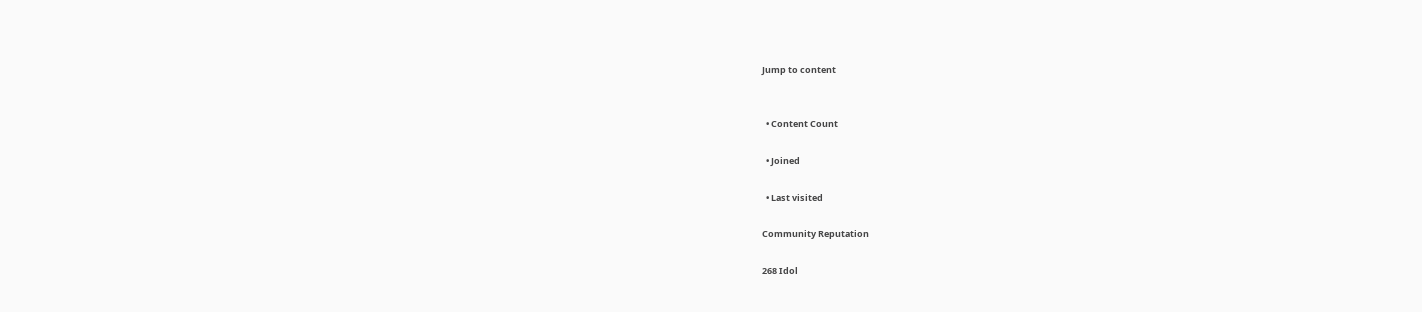Jump to content


  • Content Count

  • Joined

  • Last visited

Community Reputation

268 Idol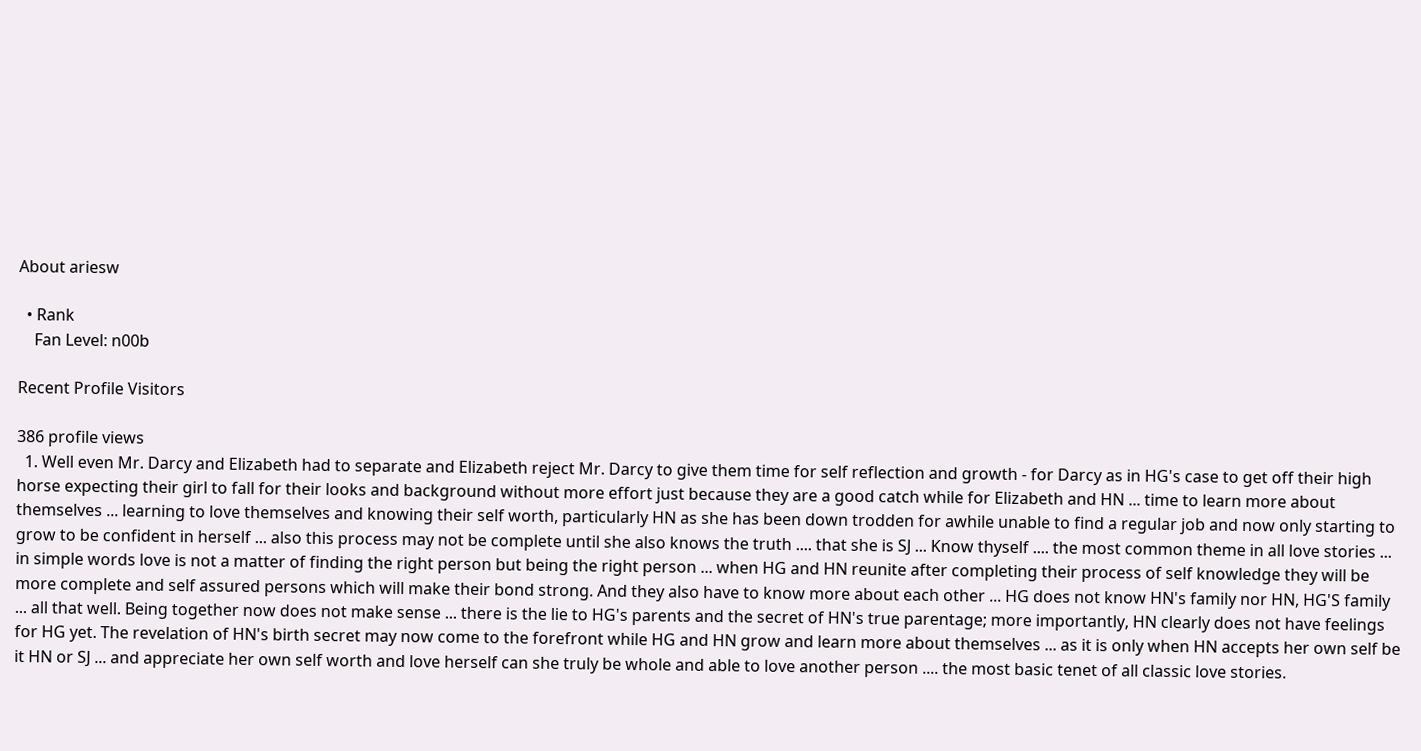About ariesw

  • Rank
    Fan Level: n00b

Recent Profile Visitors

386 profile views
  1. Well even Mr. Darcy and Elizabeth had to separate and Elizabeth reject Mr. Darcy to give them time for self reflection and growth - for Darcy as in HG's case to get off their high horse expecting their girl to fall for their looks and background without more effort just because they are a good catch while for Elizabeth and HN ... time to learn more about themselves ... learning to love themselves and knowing their self worth, particularly HN as she has been down trodden for awhile unable to find a regular job and now only starting to grow to be confident in herself ... also this process may not be complete until she also knows the truth .... that she is SJ ... Know thyself .... the most common theme in all love stories ... in simple words love is not a matter of finding the right person but being the right person ... when HG and HN reunite after completing their process of self knowledge they will be more complete and self assured persons which will make their bond strong. And they also have to know more about each other ... HG does not know HN's family nor HN, HG'S family ... all that well. Being together now does not make sense ... there is the lie to HG's parents and the secret of HN's true parentage; more importantly, HN clearly does not have feelings for HG yet. The revelation of HN's birth secret may now come to the forefront while HG and HN grow and learn more about themselves ... as it is only when HN accepts her own self be it HN or SJ ... and appreciate her own self worth and love herself can she truly be whole and able to love another person .... the most basic tenet of all classic love stories.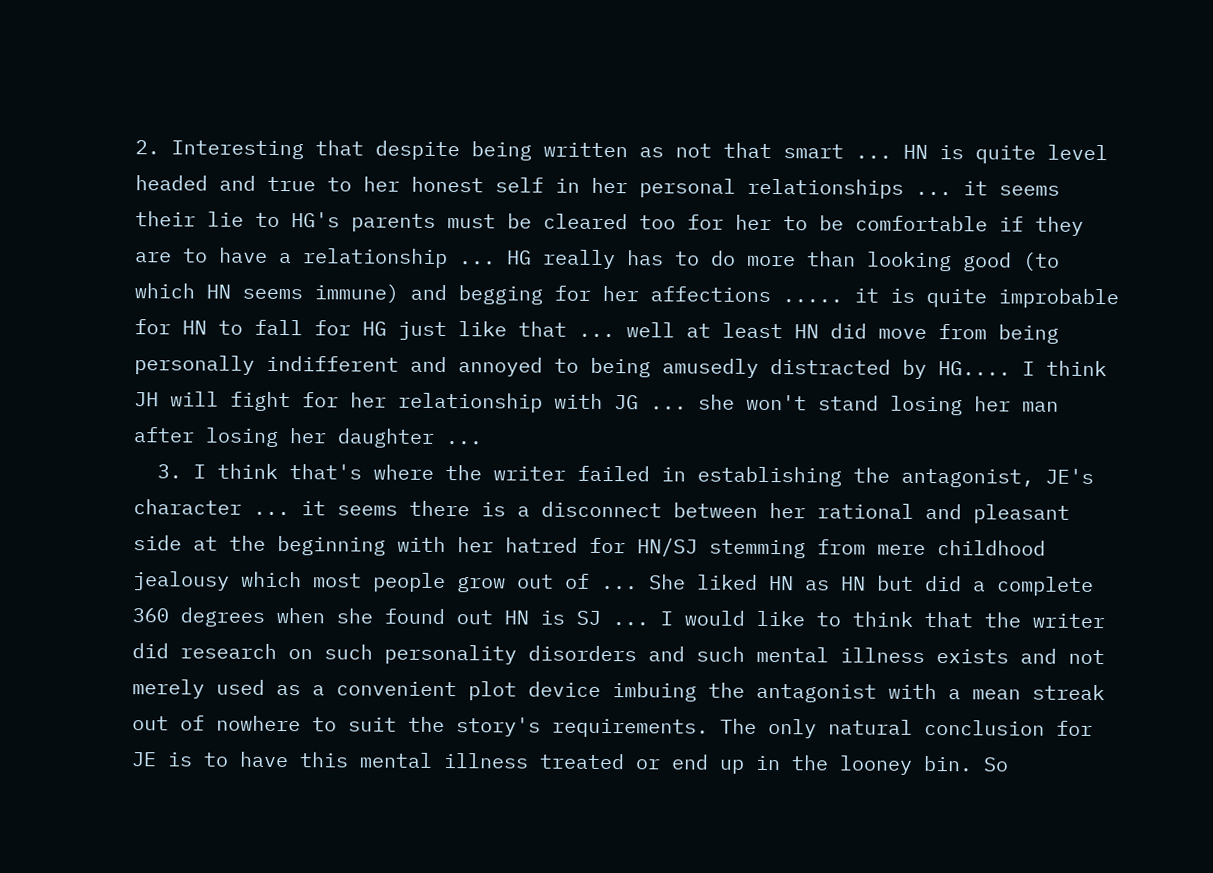2. Interesting that despite being written as not that smart ... HN is quite level headed and true to her honest self in her personal relationships ... it seems their lie to HG's parents must be cleared too for her to be comfortable if they are to have a relationship ... HG really has to do more than looking good (to which HN seems immune) and begging for her affections ..... it is quite improbable for HN to fall for HG just like that ... well at least HN did move from being personally indifferent and annoyed to being amusedly distracted by HG.... I think JH will fight for her relationship with JG ... she won't stand losing her man after losing her daughter ...
  3. I think that's where the writer failed in establishing the antagonist, JE's character ... it seems there is a disconnect between her rational and pleasant side at the beginning with her hatred for HN/SJ stemming from mere childhood jealousy which most people grow out of ... She liked HN as HN but did a complete 360 degrees when she found out HN is SJ ... I would like to think that the writer did research on such personality disorders and such mental illness exists and not merely used as a convenient plot device imbuing the antagonist with a mean streak out of nowhere to suit the story's requirements. The only natural conclusion for JE is to have this mental illness treated or end up in the looney bin. So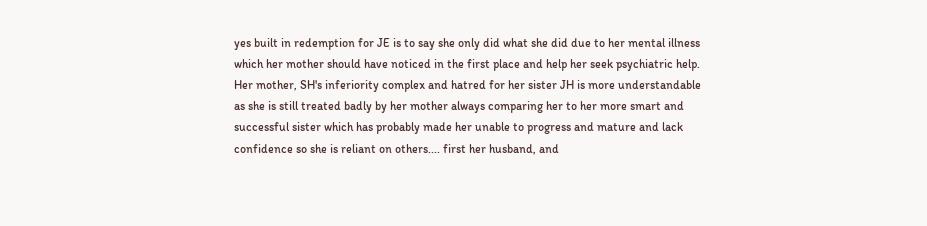yes built in redemption for JE is to say she only did what she did due to her mental illness which her mother should have noticed in the first place and help her seek psychiatric help. Her mother, SH's inferiority complex and hatred for her sister JH is more understandable as she is still treated badly by her mother always comparing her to her more smart and successful sister which has probably made her unable to progress and mature and lack confidence so she is reliant on others.... first her husband, and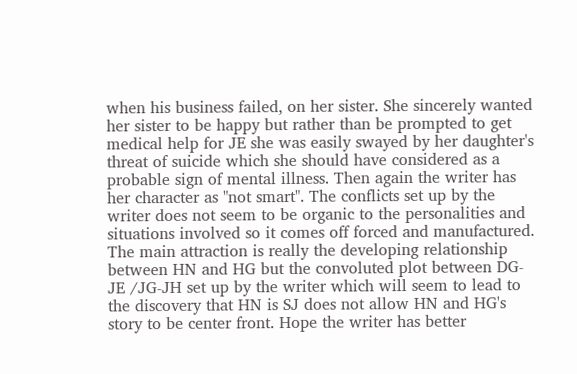when his business failed, on her sister. She sincerely wanted her sister to be happy but rather than be prompted to get medical help for JE she was easily swayed by her daughter's threat of suicide which she should have considered as a probable sign of mental illness. Then again the writer has her character as "not smart". The conflicts set up by the writer does not seem to be organic to the personalities and situations involved so it comes off forced and manufactured. The main attraction is really the developing relationship between HN and HG but the convoluted plot between DG-JE /JG-JH set up by the writer which will seem to lead to the discovery that HN is SJ does not allow HN and HG's story to be center front. Hope the writer has better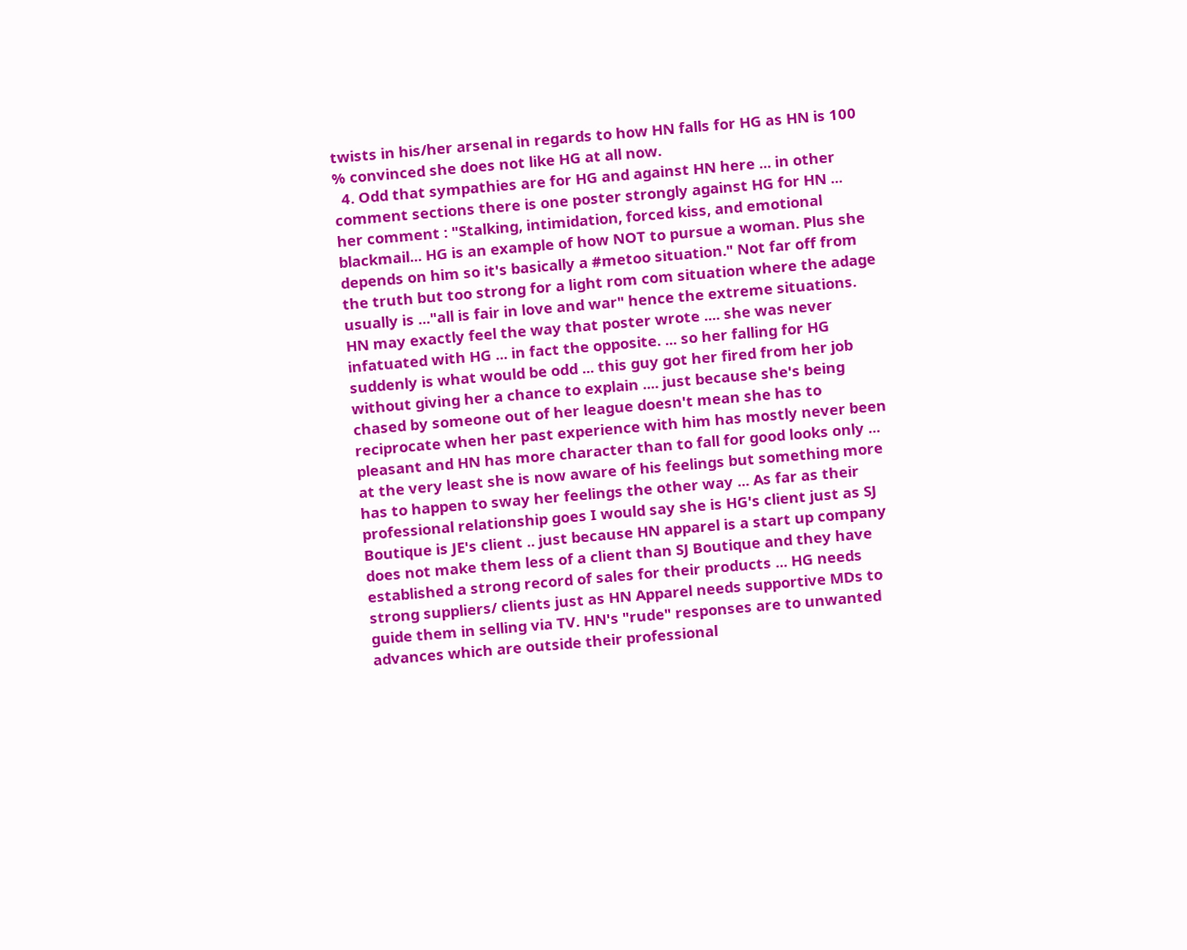twists in his/her arsenal in regards to how HN falls for HG as HN is 100 % convinced she does not like HG at all now.
  4. Odd that sympathies are for HG and against HN here ... in other comment sections there is one poster strongly against HG for HN ... her comment : "Stalking, intimidation, forced kiss, and emotional blackmail... HG is an example of how NOT to pursue a woman. Plus she depends on him so it's basically a #metoo situation." Not far off from the truth but too strong for a light rom com situation where the adage usually is ..."all is fair in love and war" hence the extreme situations. HN may exactly feel the way that poster wrote .... she was never infatuated with HG ... in fact the opposite. ... so her falling for HG suddenly is what would be odd ... this guy got her fired from her job without giving her a chance to explain .... just because she's being chased by someone out of her league doesn't mean she has to reciprocate when her past experience with him has mostly never been pleasant and HN has more character than to fall for good looks only ... at the very least she is now aware of his feelings but something more has to happen to sway her feelings the other way ... As far as their professional relationship goes I would say she is HG's client just as SJ Boutique is JE's client .. just because HN apparel is a start up company does not make them less of a client than SJ Boutique and they have established a strong record of sales for their products ... HG needs strong suppliers/ clients just as HN Apparel needs supportive MDs to guide them in selling via TV. HN's "rude" responses are to unwanted advances which are outside their professional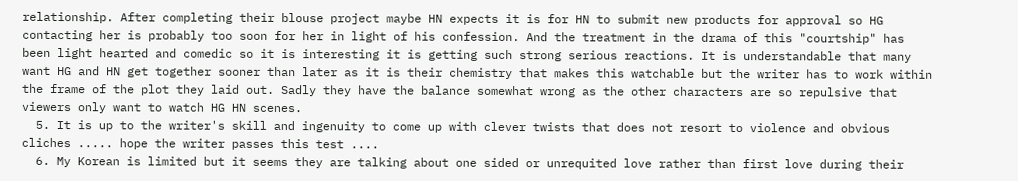relationship. After completing their blouse project maybe HN expects it is for HN to submit new products for approval so HG contacting her is probably too soon for her in light of his confession. And the treatment in the drama of this "courtship" has been light hearted and comedic so it is interesting it is getting such strong serious reactions. It is understandable that many want HG and HN get together sooner than later as it is their chemistry that makes this watchable but the writer has to work within the frame of the plot they laid out. Sadly they have the balance somewhat wrong as the other characters are so repulsive that viewers only want to watch HG HN scenes.
  5. It is up to the writer's skill and ingenuity to come up with clever twists that does not resort to violence and obvious cliches ..... hope the writer passes this test ....
  6. My Korean is limited but it seems they are talking about one sided or unrequited love rather than first love during their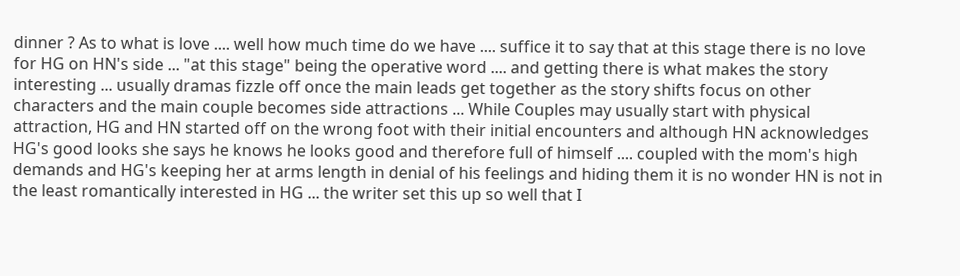dinner ? As to what is love .... well how much time do we have .... suffice it to say that at this stage there is no love for HG on HN's side ... "at this stage" being the operative word .... and getting there is what makes the story interesting ... usually dramas fizzle off once the main leads get together as the story shifts focus on other characters and the main couple becomes side attractions ... While Couples may usually start with physical attraction, HG and HN started off on the wrong foot with their initial encounters and although HN acknowledges HG's good looks she says he knows he looks good and therefore full of himself .... coupled with the mom's high demands and HG's keeping her at arms length in denial of his feelings and hiding them it is no wonder HN is not in the least romantically interested in HG ... the writer set this up so well that I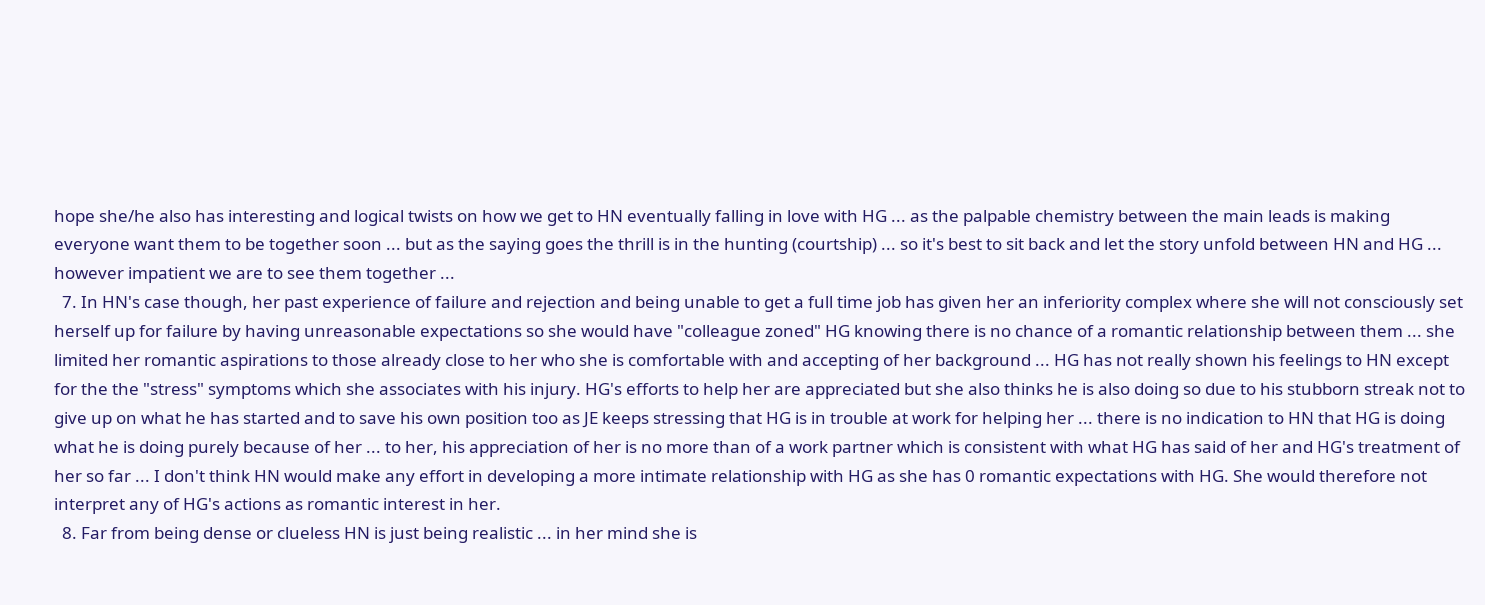hope she/he also has interesting and logical twists on how we get to HN eventually falling in love with HG ... as the palpable chemistry between the main leads is making everyone want them to be together soon ... but as the saying goes the thrill is in the hunting (courtship) ... so it's best to sit back and let the story unfold between HN and HG ... however impatient we are to see them together ...
  7. In HN's case though, her past experience of failure and rejection and being unable to get a full time job has given her an inferiority complex where she will not consciously set herself up for failure by having unreasonable expectations so she would have "colleague zoned" HG knowing there is no chance of a romantic relationship between them ... she limited her romantic aspirations to those already close to her who she is comfortable with and accepting of her background ... HG has not really shown his feelings to HN except for the the "stress" symptoms which she associates with his injury. HG's efforts to help her are appreciated but she also thinks he is also doing so due to his stubborn streak not to give up on what he has started and to save his own position too as JE keeps stressing that HG is in trouble at work for helping her ... there is no indication to HN that HG is doing what he is doing purely because of her ... to her, his appreciation of her is no more than of a work partner which is consistent with what HG has said of her and HG's treatment of her so far ... I don't think HN would make any effort in developing a more intimate relationship with HG as she has 0 romantic expectations with HG. She would therefore not interpret any of HG's actions as romantic interest in her.
  8. Far from being dense or clueless HN is just being realistic ... in her mind she is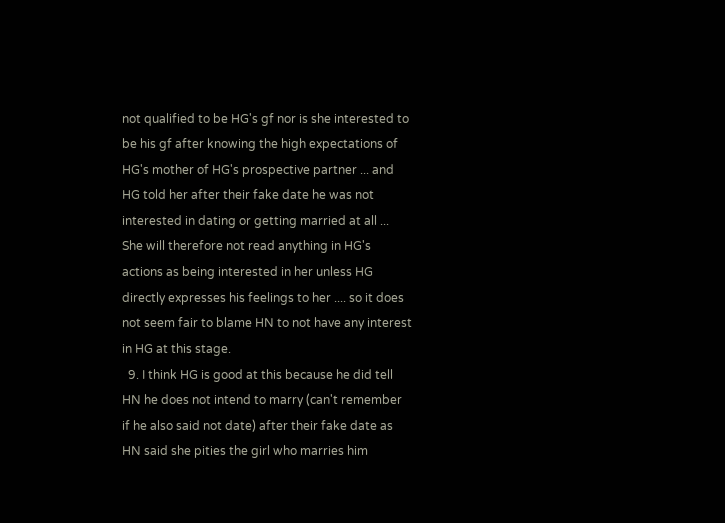not qualified to be HG's gf nor is she interested to be his gf after knowing the high expectations of HG's mother of HG's prospective partner ... and HG told her after their fake date he was not interested in dating or getting married at all ... She will therefore not read anything in HG's actions as being interested in her unless HG directly expresses his feelings to her .... so it does not seem fair to blame HN to not have any interest in HG at this stage.
  9. I think HG is good at this because he did tell HN he does not intend to marry (can't remember if he also said not date) after their fake date as HN said she pities the girl who marries him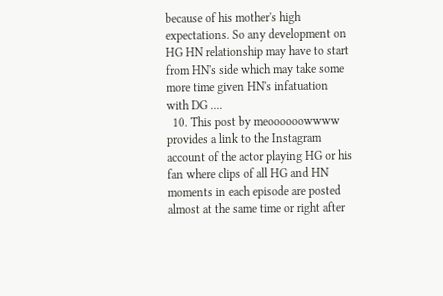because of his mother's high expectations. So any development on HG HN relationship may have to start from HN's side which may take some more time given HN's infatuation with DG ....
  10. This post by meoooooowwww provides a link to the Instagram account of the actor playing HG or his fan where clips of all HG and HN moments in each episode are posted almost at the same time or right after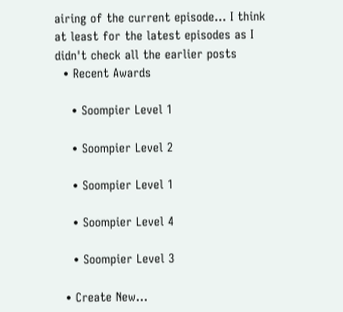airing of the current episode... I think at least for the latest episodes as I didn't check all the earlier posts
  • Recent Awards

    • Soompier Level 1

    • Soompier Level 2

    • Soompier Level 1

    • Soompier Level 4

    • Soompier Level 3

  • Create New...